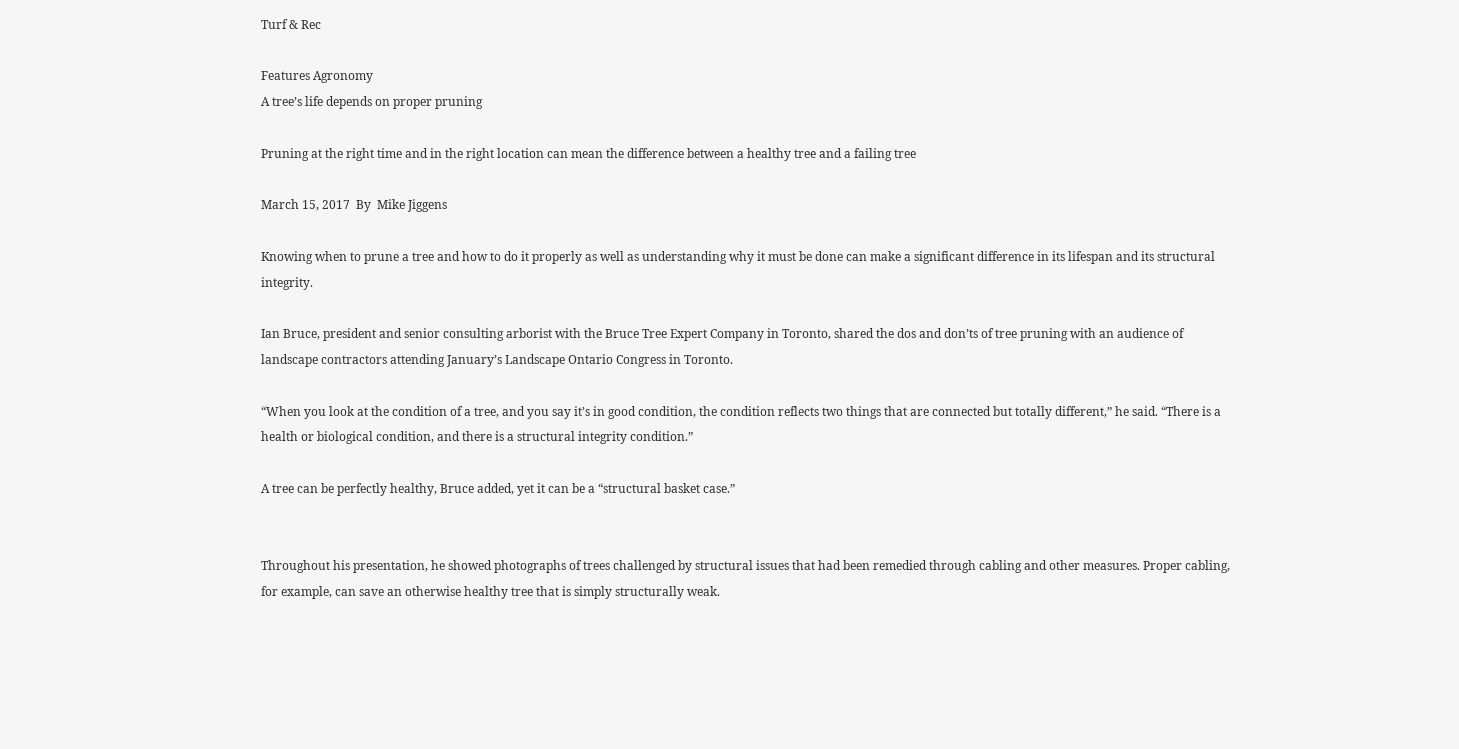Turf & Rec

Features Agronomy
A tree’s life depends on proper pruning

Pruning at the right time and in the right location can mean the difference between a healthy tree and a failing tree

March 15, 2017  By  Mike Jiggens

Knowing when to prune a tree and how to do it properly as well as understanding why it must be done can make a significant difference in its lifespan and its structural integrity.

Ian Bruce, president and senior consulting arborist with the Bruce Tree Expert Company in Toronto, shared the dos and don’ts of tree pruning with an audience of landscape contractors attending January’s Landscape Ontario Congress in Toronto.

“When you look at the condition of a tree, and you say it’s in good condition, the condition reflects two things that are connected but totally different,” he said. “There is a health or biological condition, and there is a structural integrity condition.”

A tree can be perfectly healthy, Bruce added, yet it can be a “structural basket case.”


Throughout his presentation, he showed photographs of trees challenged by structural issues that had been remedied through cabling and other measures. Proper cabling, for example, can save an otherwise healthy tree that is simply structurally weak.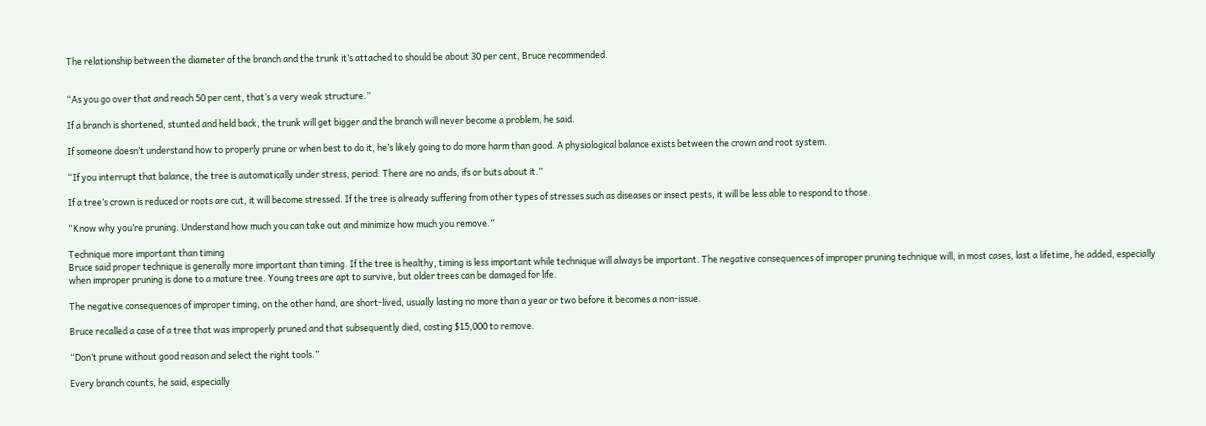The relationship between the diameter of the branch and the trunk it’s attached to should be about 30 per cent, Bruce recommended.


“As you go over that and reach 50 per cent, that’s a very weak structure.”

If a branch is shortened, stunted and held back, the trunk will get bigger and the branch will never become a problem, he said.

If someone doesn’t understand how to properly prune or when best to do it, he’s likely going to do more harm than good. A physiological balance exists between the crown and root system.

“If you interrupt that balance, the tree is automatically under stress, period. There are no ands, ifs or buts about it.”

If a tree’s crown is reduced or roots are cut, it will become stressed. If the tree is already suffering from other types of stresses such as diseases or insect pests, it will be less able to respond to those.

“Know why you’re pruning. Understand how much you can take out and minimize how much you remove.”

Technique more important than timing
Bruce said proper technique is generally more important than timing. If the tree is healthy, timing is less important while technique will always be important. The negative consequences of improper pruning technique will, in most cases, last a lifetime, he added, especially when improper pruning is done to a mature tree. Young trees are apt to survive, but older trees can be damaged for life.

The negative consequences of improper timing, on the other hand, are short-lived, usually lasting no more than a year or two before it becomes a non-issue.

Bruce recalled a case of a tree that was improperly pruned and that subsequently died, costing $15,000 to remove.

“Don’t prune without good reason and select the right tools.”

Every branch counts, he said, especially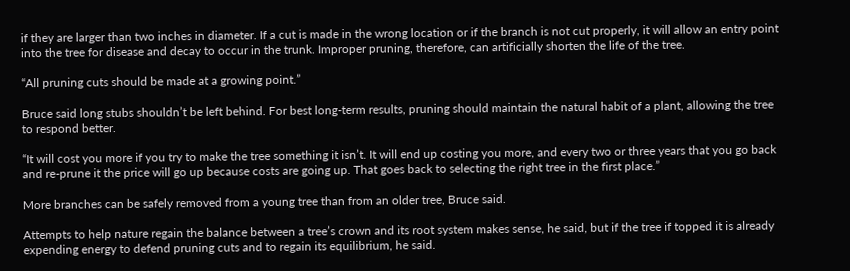if they are larger than two inches in diameter. If a cut is made in the wrong location or if the branch is not cut properly, it will allow an entry point into the tree for disease and decay to occur in the trunk. Improper pruning, therefore, can artificially shorten the life of the tree.

“All pruning cuts should be made at a growing point.”

Bruce said long stubs shouldn’t be left behind. For best long-term results, pruning should maintain the natural habit of a plant, allowing the tree to respond better.

“It will cost you more if you try to make the tree something it isn’t. It will end up costing you more, and every two or three years that you go back and re-prune it the price will go up because costs are going up. That goes back to selecting the right tree in the first place.”

More branches can be safely removed from a young tree than from an older tree, Bruce said.

Attempts to help nature regain the balance between a tree’s crown and its root system makes sense, he said, but if the tree if topped it is already expending energy to defend pruning cuts and to regain its equilibrium, he said.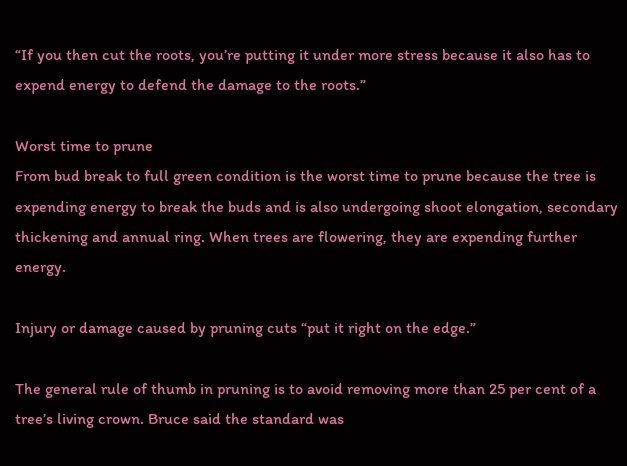“If you then cut the roots, you’re putting it under more stress because it also has to expend energy to defend the damage to the roots.”

Worst time to prune
From bud break to full green condition is the worst time to prune because the tree is expending energy to break the buds and is also undergoing shoot elongation, secondary thickening and annual ring. When trees are flowering, they are expending further energy.

Injury or damage caused by pruning cuts “put it right on the edge.”

The general rule of thumb in pruning is to avoid removing more than 25 per cent of a tree’s living crown. Bruce said the standard was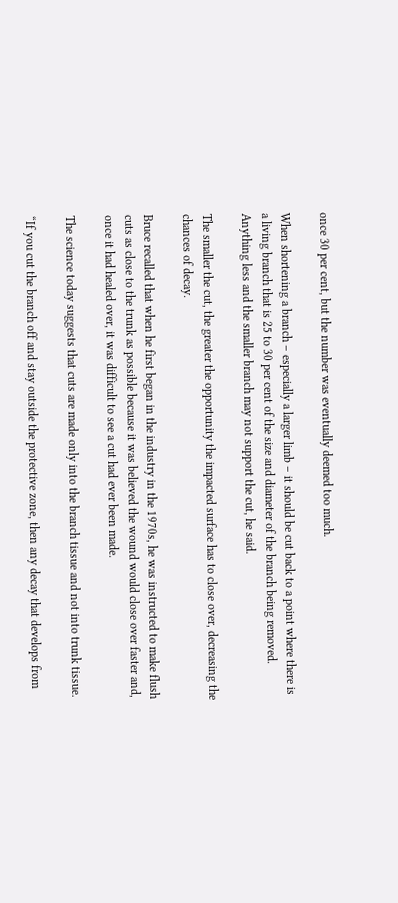once 30 per cent, but the number was eventually deemed too much.

When shortening a branch – especially a larger limb – it should be cut back to a point where there is a living branch that is 25 to 30 per cent of the size and diameter of the branch being removed. Anything less and the smaller branch may not support the cut, he said.

The smaller the cut, the greater the opportunity the impacted surface has to close over, decreasing the chances of decay.

Bruce recalled that when he first began in the industry in the 1970s, he was instructed to make flush cuts as close to the trunk as possible because it was believed the wound would close over faster and, once it had healed over, it was difficult to see a cut had ever been made.

The science today suggests that cuts are made only into the branch tissue and not into trunk tissue.

“If you cut the branch off and stay outside the protective zone, then any decay that develops from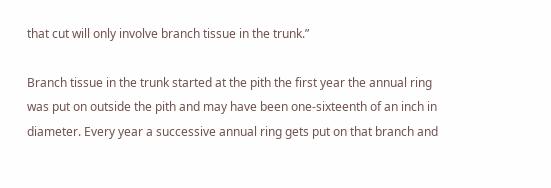that cut will only involve branch tissue in the trunk.”

Branch tissue in the trunk started at the pith the first year the annual ring was put on outside the pith and may have been one-sixteenth of an inch in diameter. Every year a successive annual ring gets put on that branch and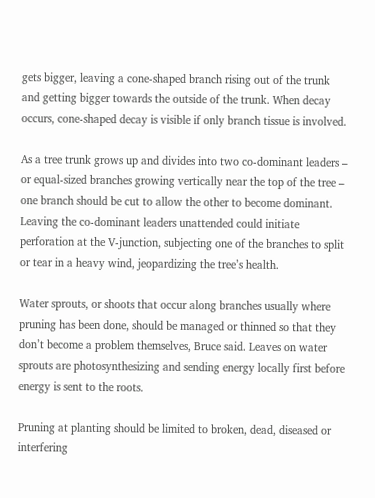gets bigger, leaving a cone-shaped branch rising out of the trunk and getting bigger towards the outside of the trunk. When decay occurs, cone-shaped decay is visible if only branch tissue is involved.

As a tree trunk grows up and divides into two co-dominant leaders – or equal-sized branches growing vertically near the top of the tree – one branch should be cut to allow the other to become dominant. Leaving the co-dominant leaders unattended could initiate perforation at the V-junction, subjecting one of the branches to split or tear in a heavy wind, jeopardizing the tree’s health.

Water sprouts, or shoots that occur along branches usually where pruning has been done, should be managed or thinned so that they don’t become a problem themselves, Bruce said. Leaves on water sprouts are photosynthesizing and sending energy locally first before energy is sent to the roots.

Pruning at planting should be limited to broken, dead, diseased or interfering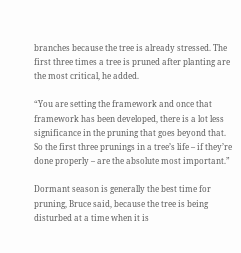branches because the tree is already stressed. The first three times a tree is pruned after planting are the most critical, he added.

“You are setting the framework and once that framework has been developed, there is a lot less significance in the pruning that goes beyond that. So the first three prunings in a tree’s life – if they’re done properly – are the absolute most important.”

Dormant season is generally the best time for pruning, Bruce said, because the tree is being disturbed at a time when it is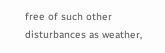free of such other disturbances as weather,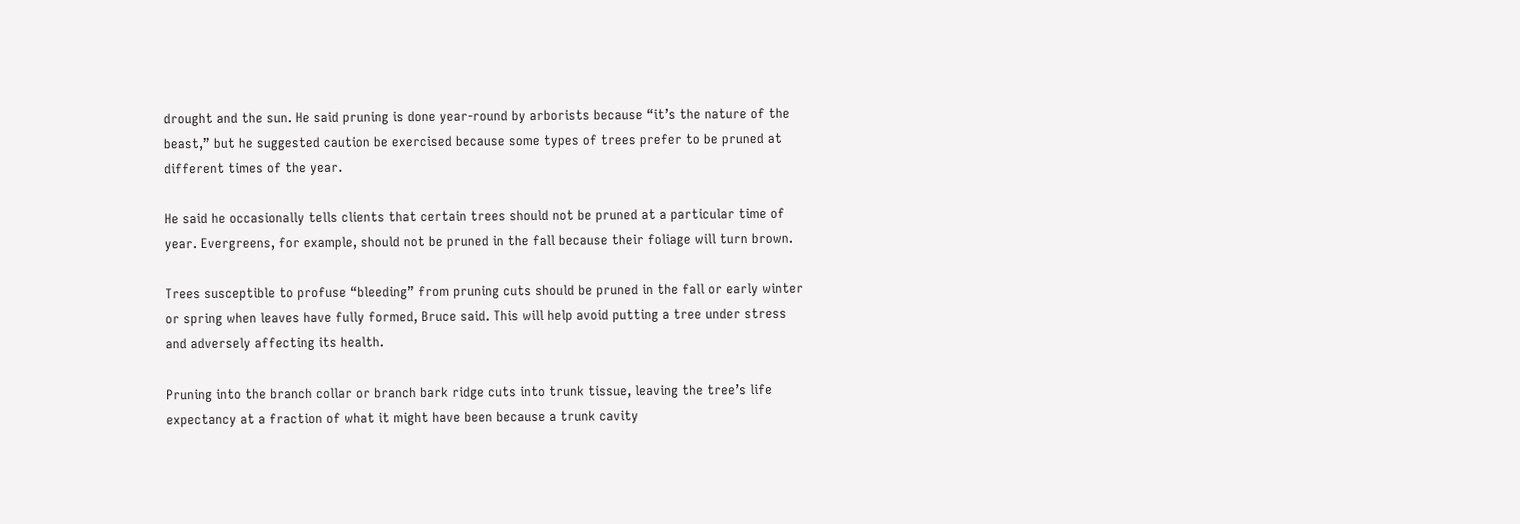drought and the sun. He said pruning is done year-round by arborists because “it’s the nature of the beast,” but he suggested caution be exercised because some types of trees prefer to be pruned at different times of the year.

He said he occasionally tells clients that certain trees should not be pruned at a particular time of year. Evergreens, for example, should not be pruned in the fall because their foliage will turn brown.

Trees susceptible to profuse “bleeding” from pruning cuts should be pruned in the fall or early winter or spring when leaves have fully formed, Bruce said. This will help avoid putting a tree under stress and adversely affecting its health.

Pruning into the branch collar or branch bark ridge cuts into trunk tissue, leaving the tree’s life expectancy at a fraction of what it might have been because a trunk cavity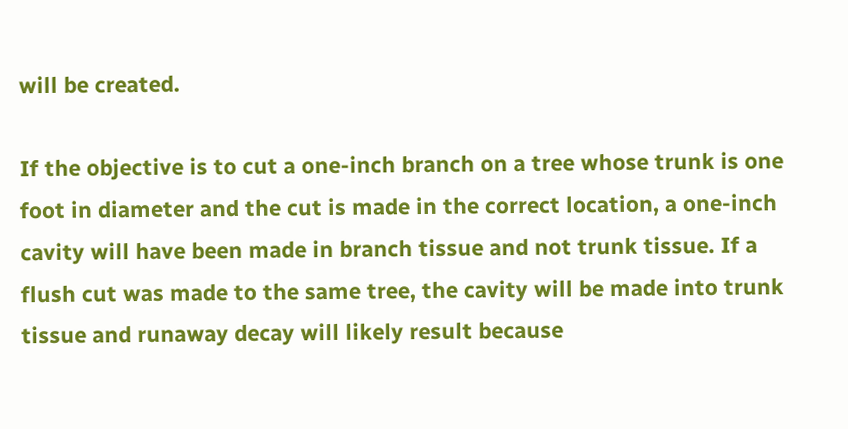will be created.

If the objective is to cut a one-inch branch on a tree whose trunk is one foot in diameter and the cut is made in the correct location, a one-inch cavity will have been made in branch tissue and not trunk tissue. If a flush cut was made to the same tree, the cavity will be made into trunk tissue and runaway decay will likely result because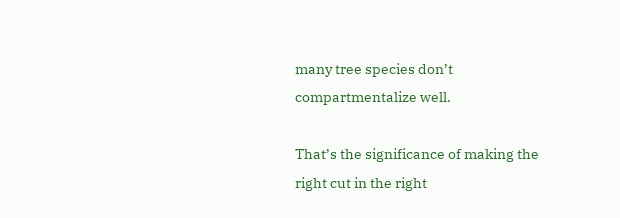many tree species don’t compartmentalize well.

That’s the significance of making the right cut in the right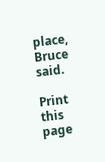place, Bruce said.

Print this page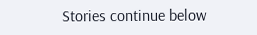Stories continue below